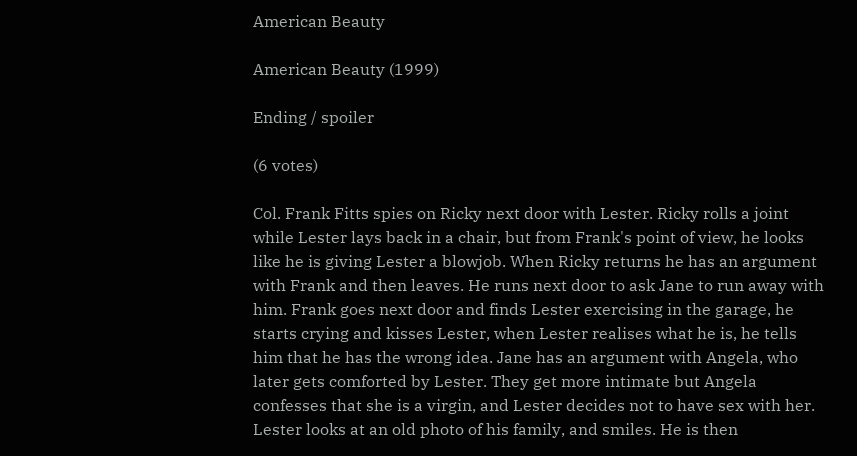American Beauty

American Beauty (1999)

Ending / spoiler

(6 votes)

Col. Frank Fitts spies on Ricky next door with Lester. Ricky rolls a joint while Lester lays back in a chair, but from Frank's point of view, he looks like he is giving Lester a blowjob. When Ricky returns he has an argument with Frank and then leaves. He runs next door to ask Jane to run away with him. Frank goes next door and finds Lester exercising in the garage, he starts crying and kisses Lester, when Lester realises what he is, he tells him that he has the wrong idea. Jane has an argument with Angela, who later gets comforted by Lester. They get more intimate but Angela confesses that she is a virgin, and Lester decides not to have sex with her. Lester looks at an old photo of his family, and smiles. He is then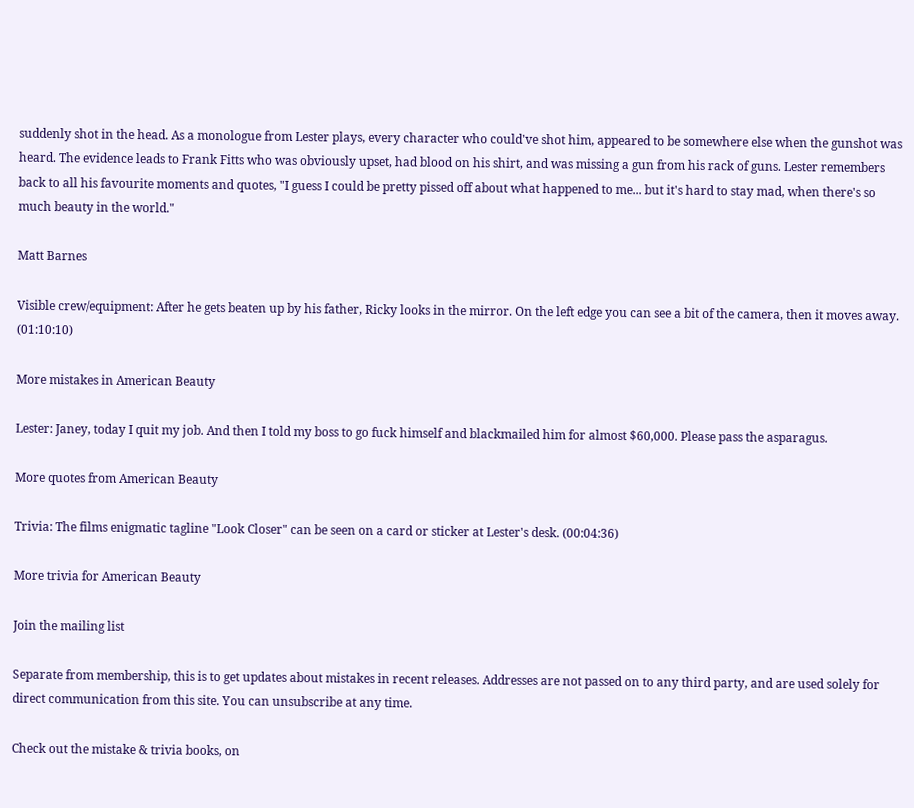suddenly shot in the head. As a monologue from Lester plays, every character who could've shot him, appeared to be somewhere else when the gunshot was heard. The evidence leads to Frank Fitts who was obviously upset, had blood on his shirt, and was missing a gun from his rack of guns. Lester remembers back to all his favourite moments and quotes, "I guess I could be pretty pissed off about what happened to me... but it's hard to stay mad, when there's so much beauty in the world."

Matt Barnes

Visible crew/equipment: After he gets beaten up by his father, Ricky looks in the mirror. On the left edge you can see a bit of the camera, then it moves away. (01:10:10)

More mistakes in American Beauty

Lester: Janey, today I quit my job. And then I told my boss to go fuck himself and blackmailed him for almost $60,000. Please pass the asparagus.

More quotes from American Beauty

Trivia: The films enigmatic tagline "Look Closer" can be seen on a card or sticker at Lester's desk. (00:04:36)

More trivia for American Beauty

Join the mailing list

Separate from membership, this is to get updates about mistakes in recent releases. Addresses are not passed on to any third party, and are used solely for direct communication from this site. You can unsubscribe at any time.

Check out the mistake & trivia books, on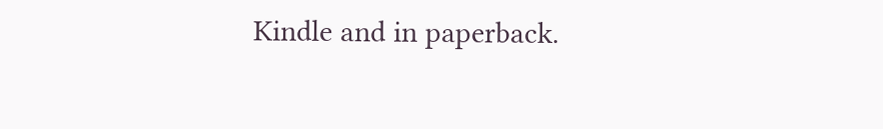Kindle and in paperback.